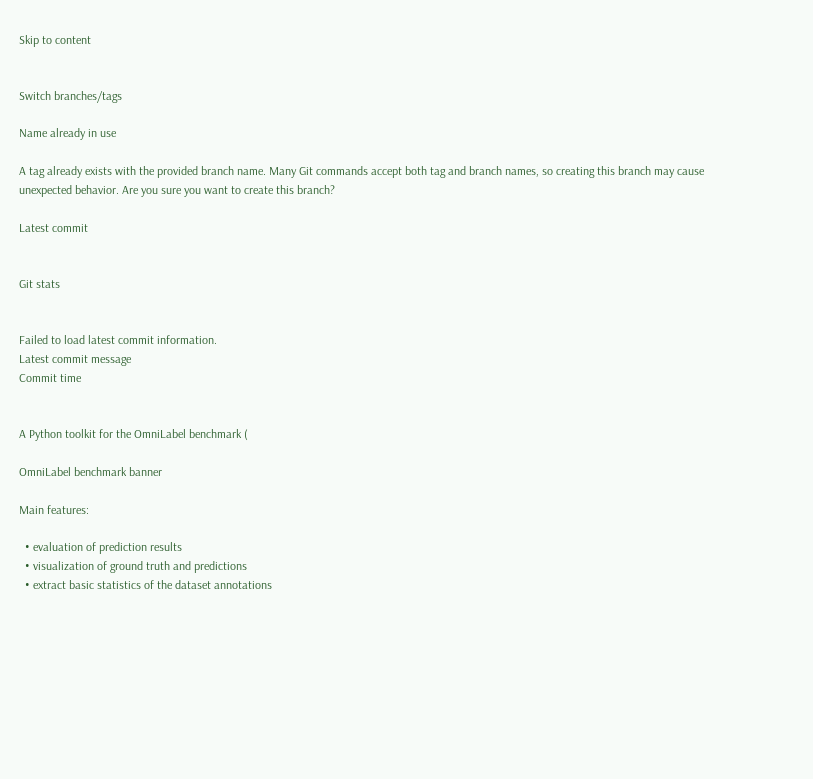Skip to content


Switch branches/tags

Name already in use

A tag already exists with the provided branch name. Many Git commands accept both tag and branch names, so creating this branch may cause unexpected behavior. Are you sure you want to create this branch?

Latest commit


Git stats


Failed to load latest commit information.
Latest commit message
Commit time


A Python toolkit for the OmniLabel benchmark (

OmniLabel benchmark banner

Main features:

  • evaluation of prediction results
  • visualization of ground truth and predictions
  • extract basic statistics of the dataset annotations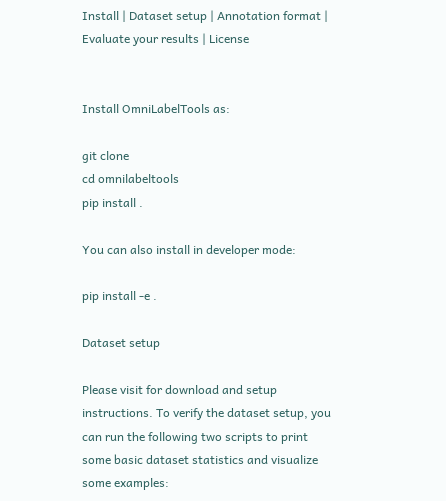Install | Dataset setup | Annotation format | Evaluate your results | License


Install OmniLabelTools as:

git clone
cd omnilabeltools
pip install .

You can also install in developer mode:

pip install -e .

Dataset setup

Please visit for download and setup instructions. To verify the dataset setup, you can run the following two scripts to print some basic dataset statistics and visualize some examples: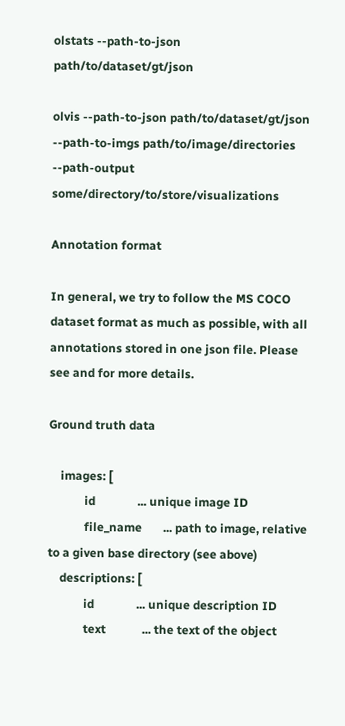olstats --path-to-json path/to/dataset/gt/json

olvis --path-to-json path/to/dataset/gt/json --path-to-imgs path/to/image/directories --path-output some/directory/to/store/visualizations

Annotation format

In general, we try to follow the MS COCO dataset format as much as possible, with all annotations stored in one json file. Please see and for more details.

Ground truth data

    images: [
            id              ... unique image ID
            file_name       ... path to image, relative to a given base directory (see above)
    descriptions: [
            id              ... unique description ID
            text            ... the text of the object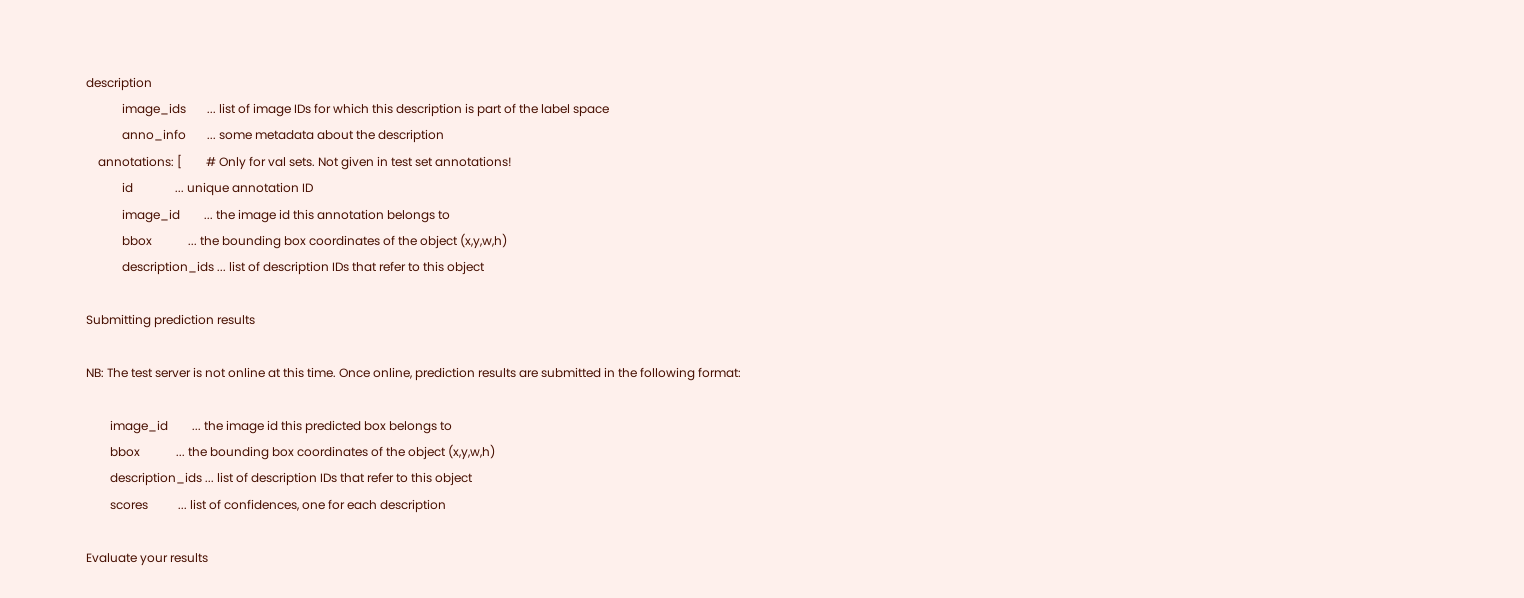description
            image_ids       ... list of image IDs for which this description is part of the label space
            anno_info       ... some metadata about the description
    annotations: [        # Only for val sets. Not given in test set annotations!
            id              ... unique annotation ID
            image_id        ... the image id this annotation belongs to
            bbox            ... the bounding box coordinates of the object (x,y,w,h)
            description_ids ... list of description IDs that refer to this object

Submitting prediction results

NB: The test server is not online at this time. Once online, prediction results are submitted in the following format:

        image_id        ... the image id this predicted box belongs to
        bbox            ... the bounding box coordinates of the object (x,y,w,h)
        description_ids ... list of description IDs that refer to this object
        scores          ... list of confidences, one for each description

Evaluate your results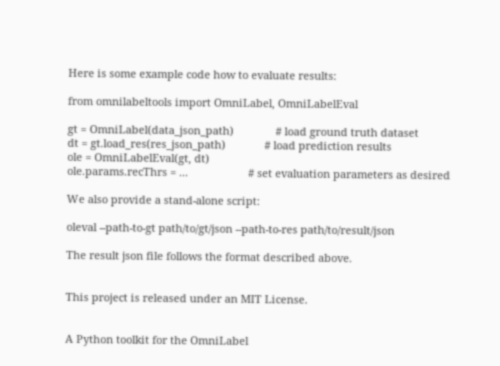Here is some example code how to evaluate results:

from omnilabeltools import OmniLabel, OmniLabelEval

gt = OmniLabel(data_json_path)              # load ground truth dataset
dt = gt.load_res(res_json_path)             # load prediction results
ole = OmniLabelEval(gt, dt)
ole.params.recThrs = ...                    # set evaluation parameters as desired

We also provide a stand-alone script:

oleval --path-to-gt path/to/gt/json --path-to-res path/to/result/json

The result json file follows the format described above.


This project is released under an MIT License.


A Python toolkit for the OmniLabel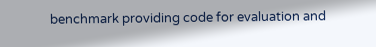benchmark providing code for evaluation and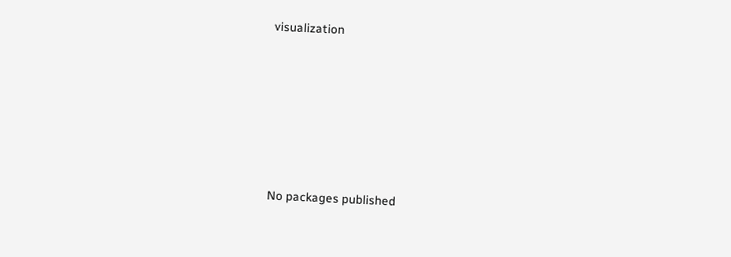visualization







No packages published